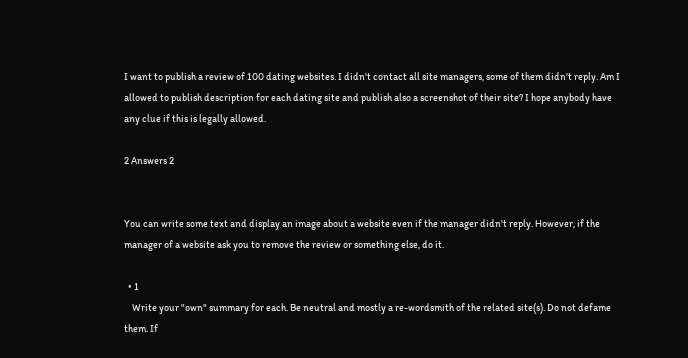I want to publish a review of 100 dating websites. I didn't contact all site managers, some of them didn't reply. Am I allowed to publish description for each dating site and publish also a screenshot of their site? I hope anybody have any clue if this is legally allowed.

2 Answers 2


You can write some text and display an image about a website even if the manager didn't reply. However, if the manager of a website ask you to remove the review or something else, do it.

  • 1
    Write your "own" summary for each. Be neutral and mostly a re-wordsmith of the related site(s). Do not defame them. If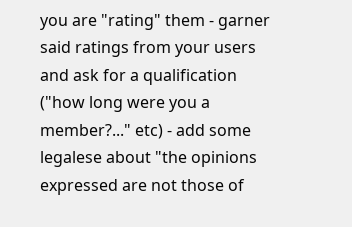you are "rating" them - garner said ratings from your users and ask for a qualification ("how long were you a member?..." etc) - add some legalese about "the opinions expressed are not those of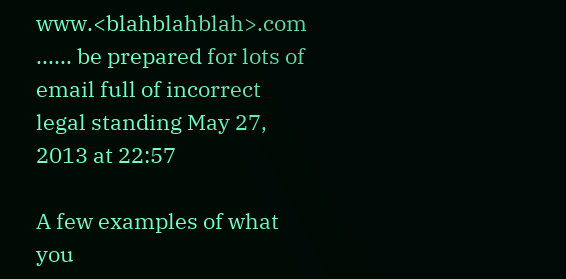www.<blahblahblah>.com ...... be prepared for lots of email full of incorrect legal standing May 27, 2013 at 22:57

A few examples of what you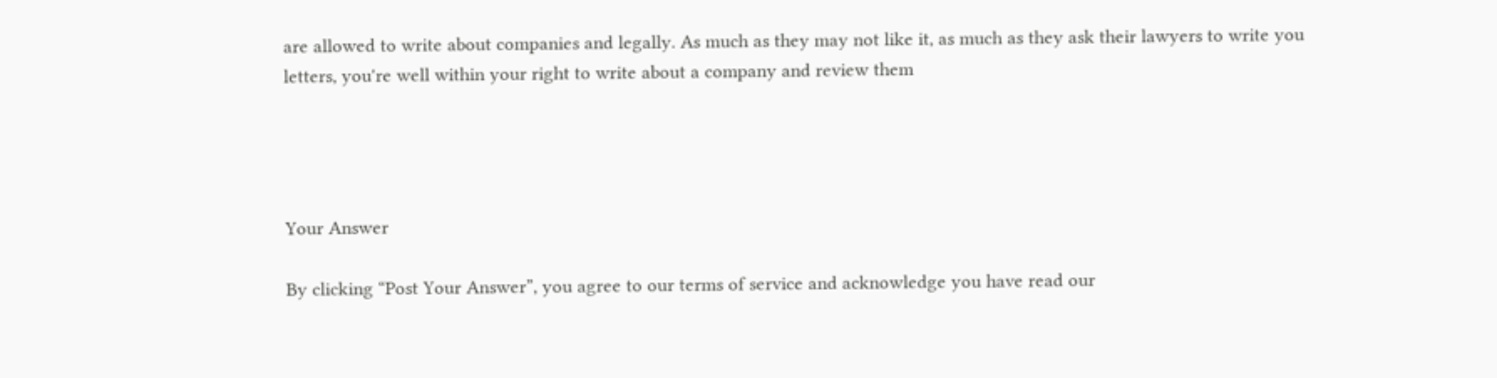are allowed to write about companies and legally. As much as they may not like it, as much as they ask their lawyers to write you letters, you're well within your right to write about a company and review them




Your Answer

By clicking “Post Your Answer”, you agree to our terms of service and acknowledge you have read our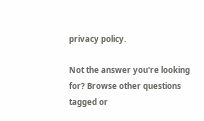privacy policy.

Not the answer you're looking for? Browse other questions tagged or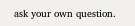ask your own question.